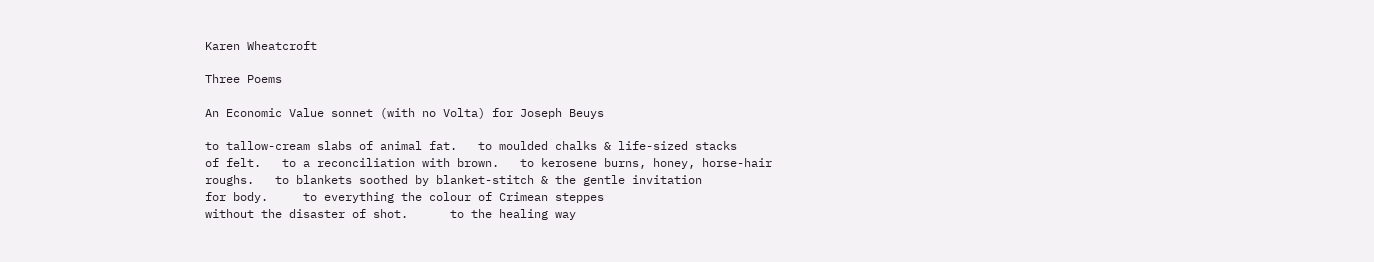Karen Wheatcroft

Three Poems

An Economic Value sonnet (with no Volta) for Joseph Beuys

to tallow-cream slabs of animal fat.   to moulded chalks & life-sized stacks
of felt.   to a reconciliation with brown.   to kerosene burns, honey, horse-hair
roughs.   to blankets soothed by blanket-stitch & the gentle invitation
for body.     to everything the colour of Crimean steppes
without the disaster of shot.      to the healing way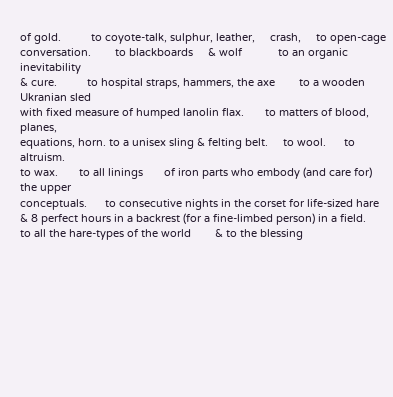of gold.          to coyote-talk, sulphur, leather,     crash,     to open-cage
conversation.        to blackboards     & wolf            to an organic inevitability
& cure.          to hospital straps, hammers, the axe        to a wooden Ukranian sled
with fixed measure of humped lanolin flax.       to matters of blood, planes,
equations, horn. to a unisex sling & felting belt.     to wool.      to altruism.
to wax.       to all linings       of iron parts who embody (and care for) the upper
conceptuals.      to consecutive nights in the corset for life-sized hare
& 8 perfect hours in a backrest (for a fine-limbed person) in a field.
to all the hare-types of the world        & to the blessing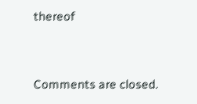thereof


Comments are closed.